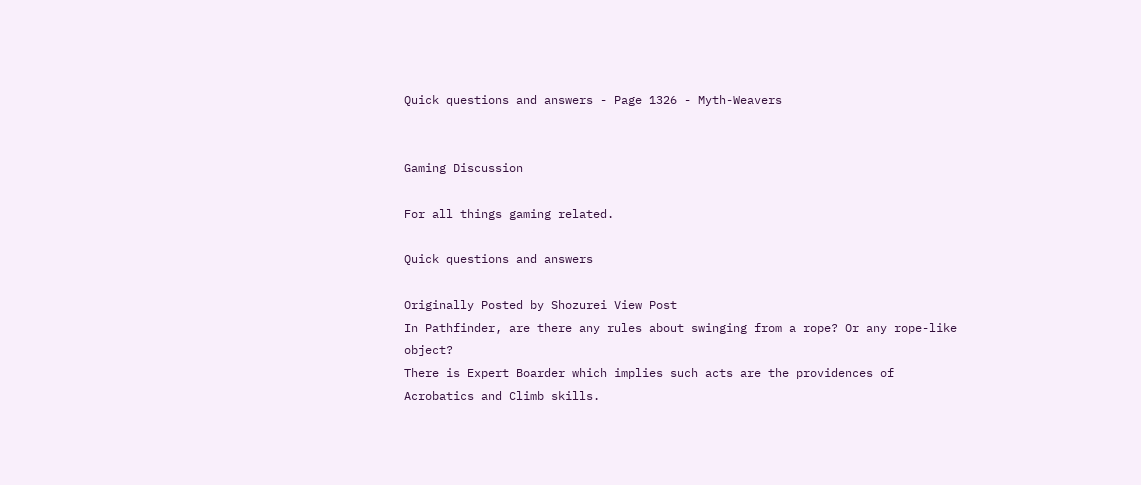Quick questions and answers - Page 1326 - Myth-Weavers


Gaming Discussion

For all things gaming related.

Quick questions and answers

Originally Posted by Shozurei View Post
In Pathfinder, are there any rules about swinging from a rope? Or any rope-like object?
There is Expert Boarder which implies such acts are the providences of Acrobatics and Climb skills.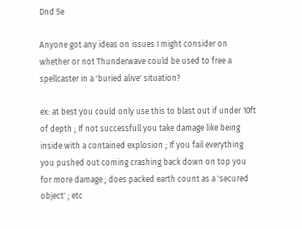Dnd 5e

Anyone got any ideas on issues I might consider on whether or not Thunderwave could be used to free a spellcaster in a 'buried alive' situation?

ex: at best you could only use this to blast out if under 10ft of depth ; If not successfull you take damage like being inside with a contained explosion ; If you fail everything you pushed out coming crashing back down on top you for more damage ; does packed earth count as a 'secured object' ; etc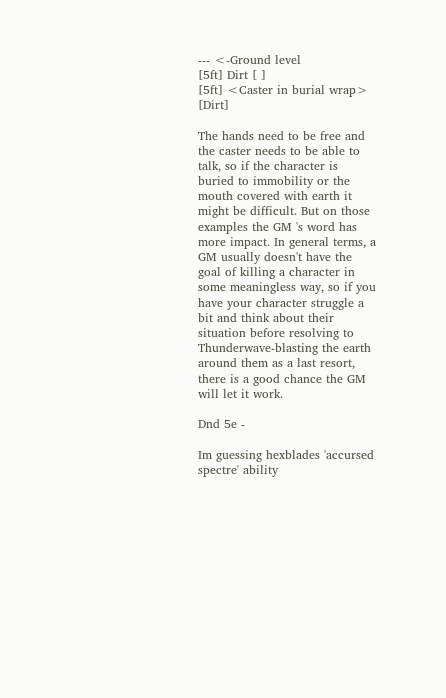--- <-Ground level
[5ft] Dirt [ ]
[5ft] <Caster in burial wrap> [Dirt]

The hands need to be free and the caster needs to be able to talk, so if the character is buried to immobility or the mouth covered with earth it might be difficult. But on those examples the GM 's word has more impact. In general terms, a GM usually doesn't have the goal of killing a character in some meaningless way, so if you have your character struggle a bit and think about their situation before resolving to Thunderwave-blasting the earth around them as a last resort, there is a good chance the GM will let it work.

Dnd 5e -

Im guessing hexblades 'accursed spectre' ability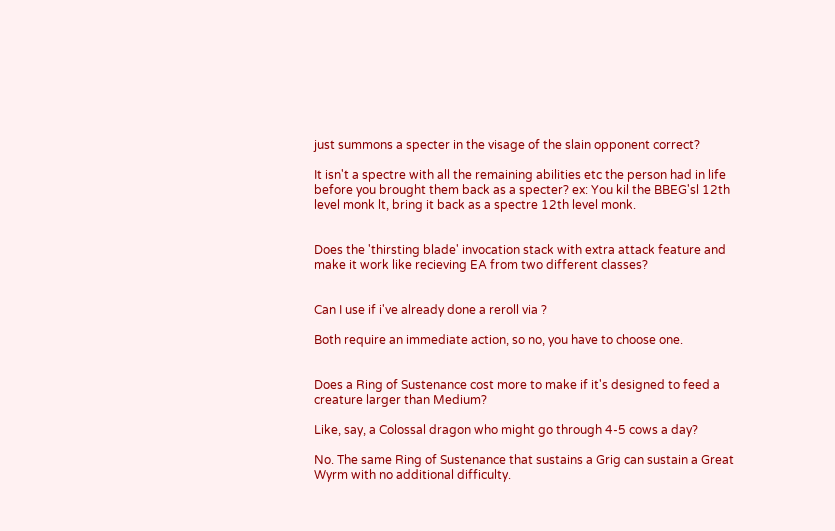just summons a specter in the visage of the slain opponent correct?

It isn't a spectre with all the remaining abilities etc the person had in life before you brought them back as a specter? ex: You kil the BBEG'sl 12th level monk lt, bring it back as a spectre 12th level monk.


Does the 'thirsting blade' invocation stack with extra attack feature and make it work like recieving EA from two different classes?


Can I use if i've already done a reroll via ?

Both require an immediate action, so no, you have to choose one.


Does a Ring of Sustenance cost more to make if it's designed to feed a creature larger than Medium?

Like, say, a Colossal dragon who might go through 4-5 cows a day?

No. The same Ring of Sustenance that sustains a Grig can sustain a Great Wyrm with no additional difficulty.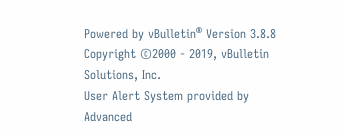Powered by vBulletin® Version 3.8.8
Copyright ©2000 - 2019, vBulletin Solutions, Inc.
User Alert System provided by Advanced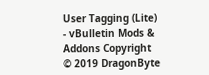User Tagging (Lite) - vBulletin Mods & Addons Copyright © 2019 DragonByte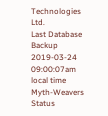Technologies Ltd.
Last Database Backup 2019-03-24 09:00:07am local time
Myth-Weavers Status